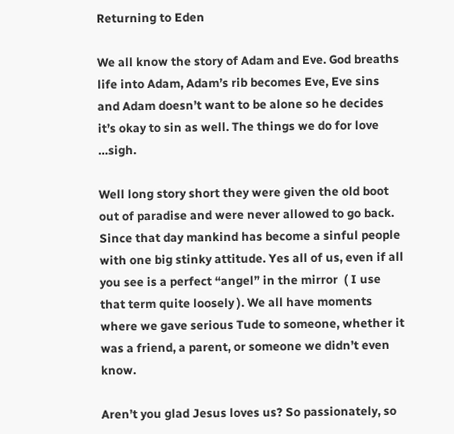Returning to Eden

We all know the story of Adam and Eve. God breaths life into Adam, Adam’s rib becomes Eve, Eve sins and Adam doesn’t want to be alone so he decides it’s okay to sin as well. The things we do for love …sigh.

Well long story short they were given the old boot out of paradise and were never allowed to go back. Since that day mankind has become a sinful people with one big stinky attitude. Yes all of us, even if all you see is a perfect “angel” in the mirror  ( I use that term quite loosely ). We all have moments where we gave serious Tude to someone, whether it was a friend, a parent, or someone we didn’t even know.

Aren’t you glad Jesus loves us? So passionately, so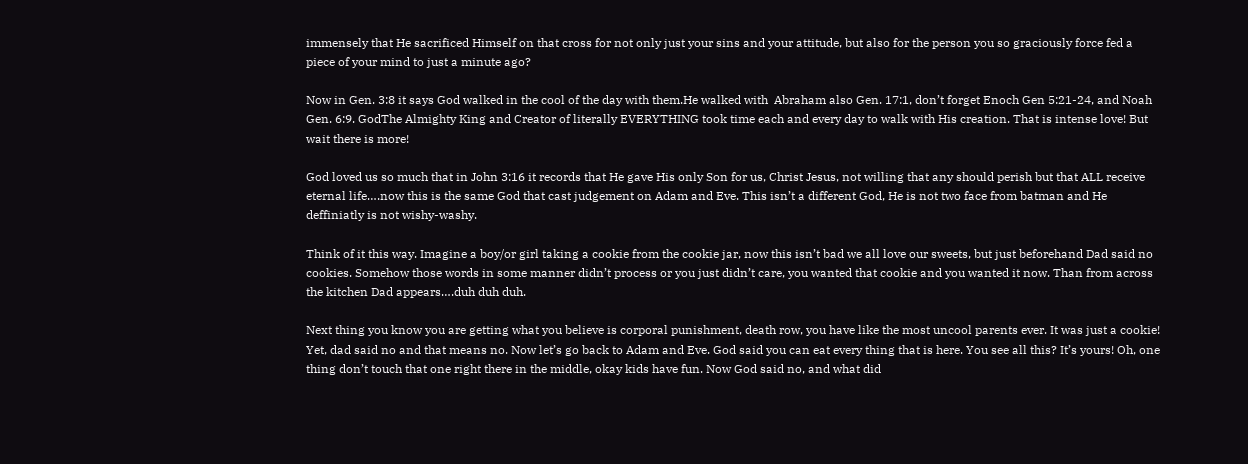immensely that He sacrificed Himself on that cross for not only just your sins and your attitude, but also for the person you so graciously force fed a piece of your mind to just a minute ago?

Now in Gen. 3:8 it says God walked in the cool of the day with them.He walked with  Abraham also Gen. 17:1, don’t forget Enoch Gen 5:21-24, and Noah Gen. 6:9. GodThe Almighty King and Creator of literally EVERYTHING took time each and every day to walk with His creation. That is intense love! But wait there is more!

God loved us so much that in John 3:16 it records that He gave His only Son for us, Christ Jesus, not willing that any should perish but that ALL receive eternal life….now this is the same God that cast judgement on Adam and Eve. This isn’t a different God, He is not two face from batman and He deffiniatly is not wishy-washy.

Think of it this way. Imagine a boy/or girl taking a cookie from the cookie jar, now this isn’t bad we all love our sweets, but just beforehand Dad said no cookies. Somehow those words in some manner didn’t process or you just didn’t care, you wanted that cookie and you wanted it now. Than from across the kitchen Dad appears….duh duh duh.

Next thing you know you are getting what you believe is corporal punishment, death row, you have like the most uncool parents ever. It was just a cookie! Yet, dad said no and that means no. Now let’s go back to Adam and Eve. God said you can eat every thing that is here. You see all this? It’s yours! Oh, one thing don’t touch that one right there in the middle, okay kids have fun. Now God said no, and what did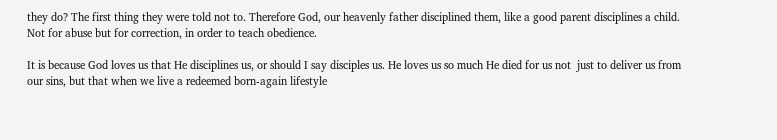they do? The first thing they were told not to. Therefore God, our heavenly father disciplined them, like a good parent disciplines a child. Not for abuse but for correction, in order to teach obedience.

It is because God loves us that He disciplines us, or should I say disciples us. He loves us so much He died for us not  just to deliver us from our sins, but that when we live a redeemed born-again lifestyle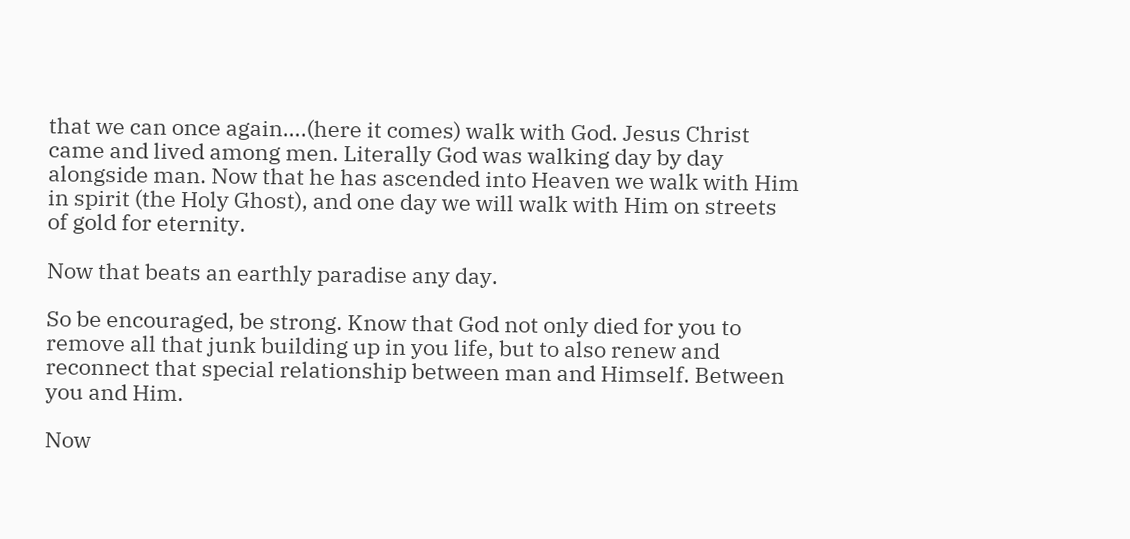that we can once again….(here it comes) walk with God. Jesus Christ came and lived among men. Literally God was walking day by day alongside man. Now that he has ascended into Heaven we walk with Him in spirit (the Holy Ghost), and one day we will walk with Him on streets of gold for eternity.

Now that beats an earthly paradise any day.

So be encouraged, be strong. Know that God not only died for you to remove all that junk building up in you life, but to also renew and reconnect that special relationship between man and Himself. Between you and Him.

Now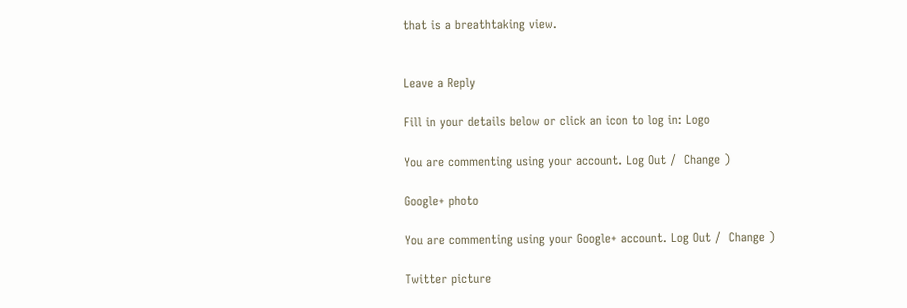that is a breathtaking view.


Leave a Reply

Fill in your details below or click an icon to log in: Logo

You are commenting using your account. Log Out /  Change )

Google+ photo

You are commenting using your Google+ account. Log Out /  Change )

Twitter picture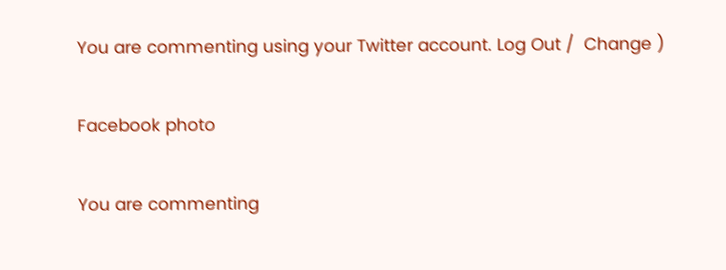You are commenting using your Twitter account. Log Out /  Change )

Facebook photo

You are commenting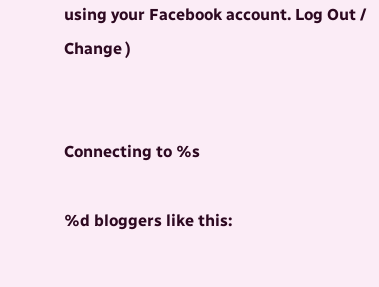using your Facebook account. Log Out /  Change )


Connecting to %s

%d bloggers like this: